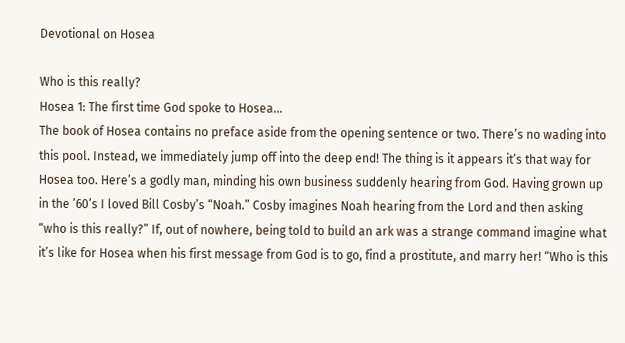Devotional on Hosea

Who is this really?
Hosea 1: The first time God spoke to Hosea…
The book of Hosea contains no preface aside from the opening sentence or two. There’s no wading into this pool. Instead, we immediately jump off into the deep end! The thing is it appears it’s that way for Hosea too. Here’s a godly man, minding his own business suddenly hearing from God. Having grown up in the ’60’s I loved Bill Cosby’s “Noah.” Cosby imagines Noah hearing from the Lord and then asking “who is this really?” If, out of nowhere, being told to build an ark was a strange command imagine what it’s like for Hosea when his first message from God is to go, find a prostitute, and marry her! “Who is this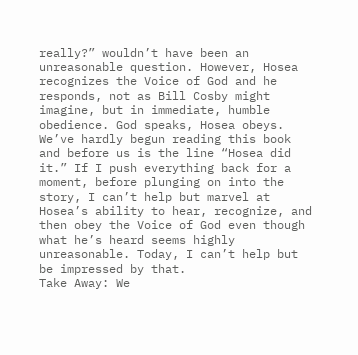really?” wouldn’t have been an unreasonable question. However, Hosea recognizes the Voice of God and he responds, not as Bill Cosby might imagine, but in immediate, humble obedience. God speaks, Hosea obeys. We’ve hardly begun reading this book and before us is the line “Hosea did it.” If I push everything back for a moment, before plunging on into the story, I can’t help but marvel at Hosea’s ability to hear, recognize, and then obey the Voice of God even though what he’s heard seems highly unreasonable. Today, I can’t help but be impressed by that.
Take Away: We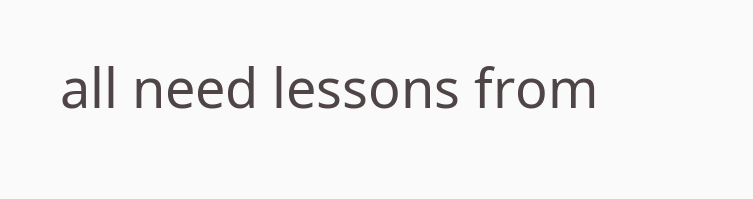all need lessons from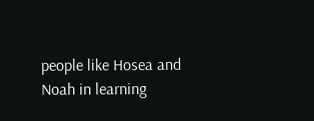people like Hosea and Noah in learning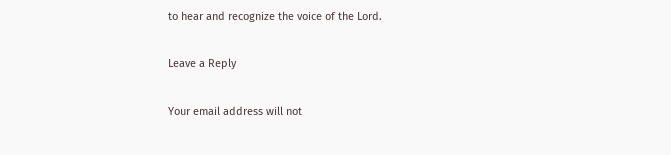to hear and recognize the voice of the Lord.

Leave a Reply

Your email address will not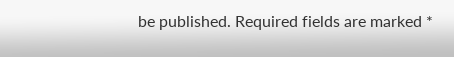be published. Required fields are marked *